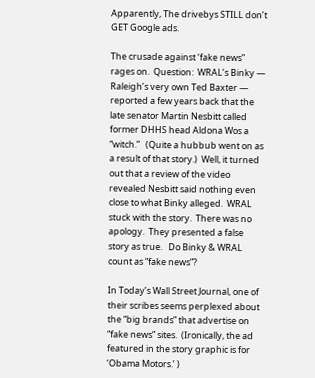Apparently, The drivebys STILL don’t GET Google ads.

The crusade against ‘fake news” rages on.  Question:  WRAL’s Binky — Raleigh’s very own Ted Baxter — reported a few years back that the late senator Martin Nesbitt called former DHHS head Aldona Wos a “witch.”   (Quite a hubbub went on as a result of that story.)  Well, it turned out that a review of the video revealed Nesbitt said nothing even close to what Binky alleged.  WRAL stuck with the story.  There was no apology.  They presented a false story as true.   Do Binky & WRAL count as “fake news”?

In Today’s Wall Street Journal, one of their scribes seems perplexed about the “big brands” that advertise on “fake news” sites.  (Ironically, the ad featured in the story graphic is for ‘Obama Motors.’ )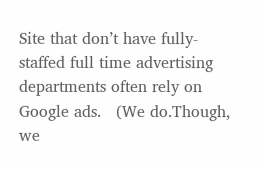Site that don’t have fully-staffed full time advertising departments often rely on Google ads.   (We do.Though, we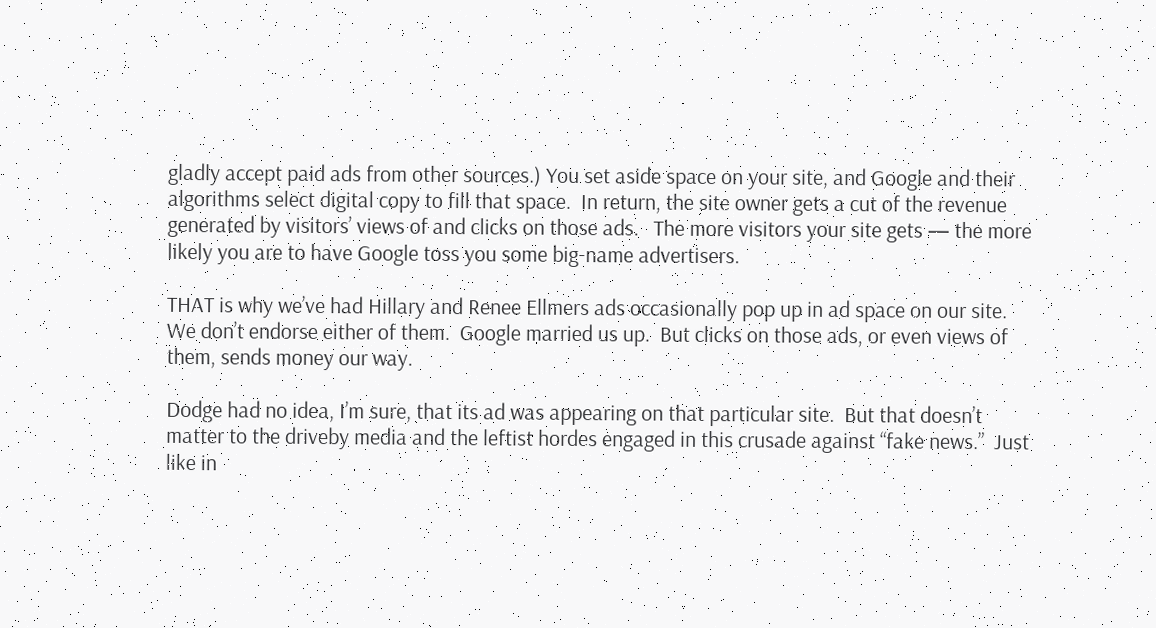gladly accept paid ads from other sources.) You set aside space on your site, and Google and their algorithms select digital copy to fill that space.  In return, the site owner gets a cut of the revenue generated by visitors’ views of and clicks on those ads.   The more visitors your site gets — the more likely you are to have Google toss you some big-name advertisers.

THAT is why we’ve had Hillary and Renee Ellmers ads occasionally pop up in ad space on our site.  We don’t endorse either of them.  Google married us up.  But clicks on those ads, or even views of them, sends money our way.

Dodge had no idea, I’m sure, that its ad was appearing on that particular site.  But that doesn’t matter to the driveby media and the leftist hordes engaged in this crusade against “fake news.”  Just like in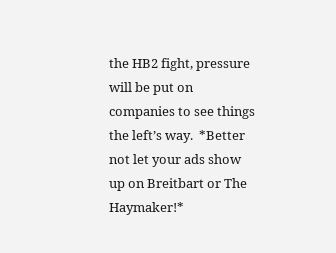the HB2 fight, pressure will be put on companies to see things the left’s way.  *Better not let your ads show up on Breitbart or The Haymaker!*